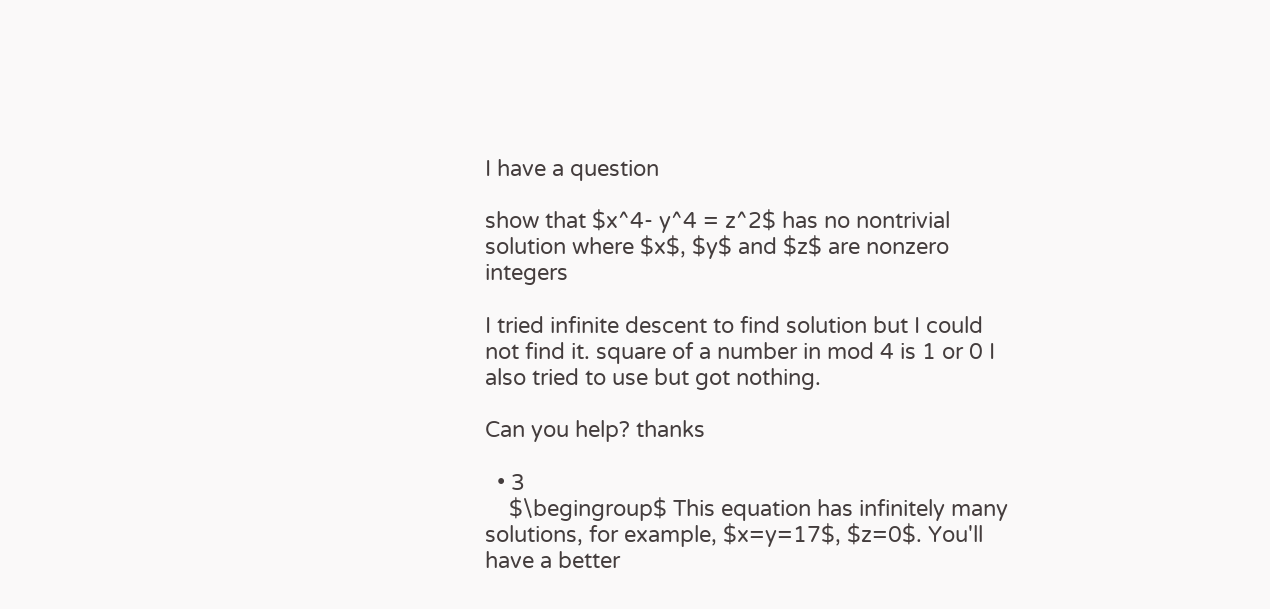I have a question

show that $x^4- y^4 = z^2$ has no nontrivial solution where $x$, $y$ and $z$ are nonzero integers

I tried infinite descent to find solution but I could not find it. square of a number in mod 4 is 1 or 0 I also tried to use but got nothing.

Can you help? thanks

  • 3
    $\begingroup$ This equation has infinitely many solutions, for example, $x=y=17$, $z=0$. You'll have a better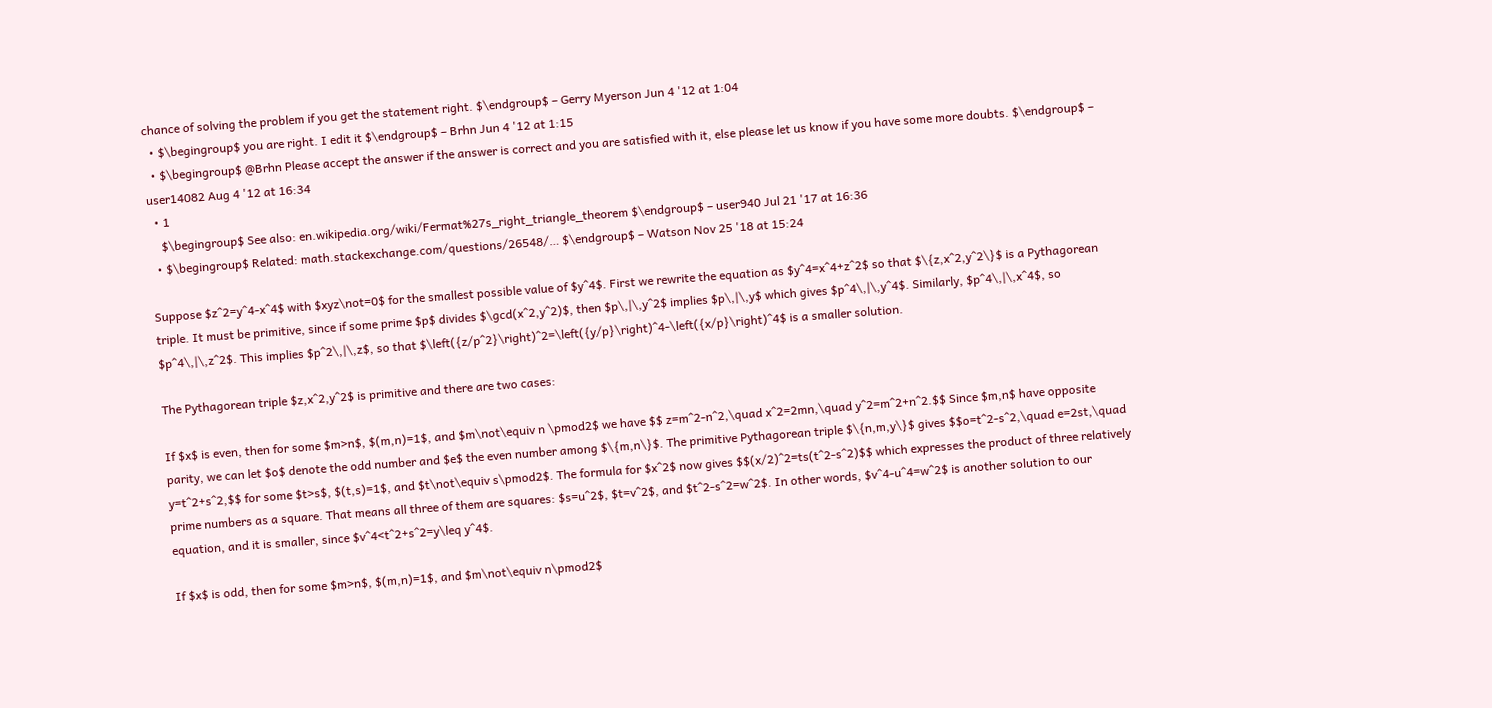chance of solving the problem if you get the statement right. $\endgroup$ – Gerry Myerson Jun 4 '12 at 1:04
  • $\begingroup$ you are right. I edit it $\endgroup$ – Brhn Jun 4 '12 at 1:15
  • $\begingroup$ @Brhn Please accept the answer if the answer is correct and you are satisfied with it, else please let us know if you have some more doubts. $\endgroup$ – user14082 Aug 4 '12 at 16:34
  • 1
    $\begingroup$ See also: en.wikipedia.org/wiki/Fermat%27s_right_triangle_theorem $\endgroup$ – user940 Jul 21 '17 at 16:36
  • $\begingroup$ Related: math.stackexchange.com/questions/26548/… $\endgroup$ – Watson Nov 25 '18 at 15:24

Suppose $z^2=y^4-x^4$ with $xyz\not=0$ for the smallest possible value of $y^4$. First we rewrite the equation as $y^4=x^4+z^2$ so that $\{z,x^2,y^2\}$ is a Pythagorean triple. It must be primitive, since if some prime $p$ divides $\gcd(x^2,y^2)$, then $p\,|\,y^2$ implies $p\,|\,y$ which gives $p^4\,|\,y^4$. Similarly, $p^4\,|\,x^4$, so $p^4\,|\,z^2$. This implies $p^2\,|\,z$, so that $\left({z/p^2}\right)^2=\left({y/p}\right)^4-\left({x/p}\right)^4$ is a smaller solution.

The Pythagorean triple $z,x^2,y^2$ is primitive and there are two cases:

If $x$ is even, then for some $m>n$, $(m,n)=1$, and $m\not\equiv n \pmod2$ we have $$ z=m^2-n^2,\quad x^2=2mn,\quad y^2=m^2+n^2.$$ Since $m,n$ have opposite parity, we can let $o$ denote the odd number and $e$ the even number among $\{m,n\}$. The primitive Pythagorean triple $\{n,m,y\}$ gives $$o=t^2-s^2,\quad e=2st,\quad y=t^2+s^2,$$ for some $t>s$, $(t,s)=1$, and $t\not\equiv s\pmod2$. The formula for $x^2$ now gives $$(x/2)^2=ts(t^2-s^2)$$ which expresses the product of three relatively prime numbers as a square. That means all three of them are squares: $s=u^2$, $t=v^2$, and $t^2-s^2=w^2$. In other words, $v^4-u^4=w^2$ is another solution to our equation, and it is smaller, since $v^4<t^2+s^2=y\leq y^4$.

If $x$ is odd, then for some $m>n$, $(m,n)=1$, and $m\not\equiv n\pmod2$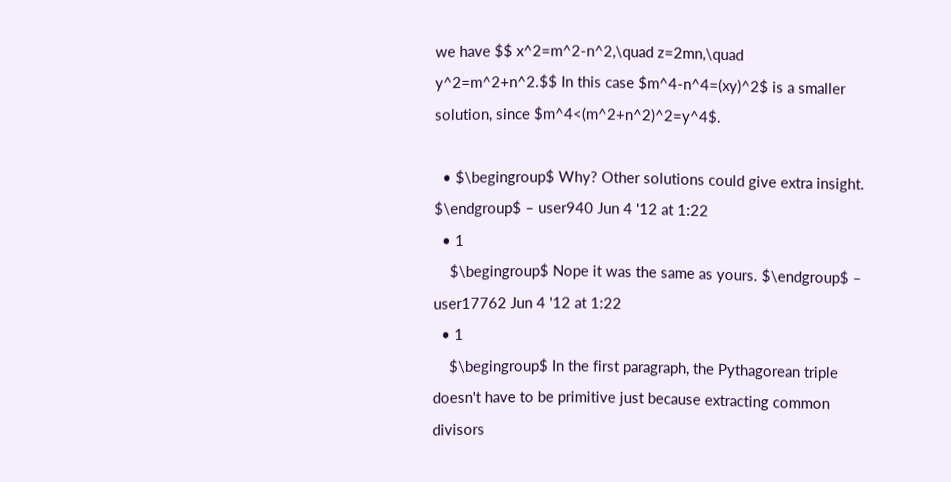we have $$ x^2=m^2-n^2,\quad z=2mn,\quad y^2=m^2+n^2.$$ In this case $m^4-n^4=(xy)^2$ is a smaller solution, since $m^4<(m^2+n^2)^2=y^4$.

  • $\begingroup$ Why? Other solutions could give extra insight. $\endgroup$ – user940 Jun 4 '12 at 1:22
  • 1
    $\begingroup$ Nope it was the same as yours. $\endgroup$ – user17762 Jun 4 '12 at 1:22
  • 1
    $\begingroup$ In the first paragraph, the Pythagorean triple doesn't have to be primitive just because extracting common divisors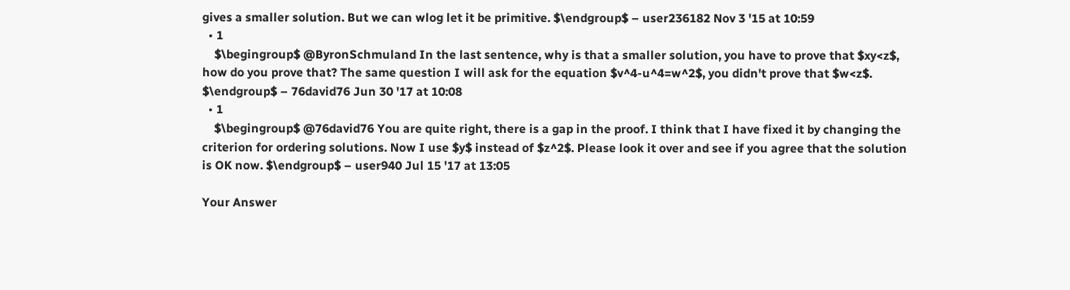gives a smaller solution. But we can wlog let it be primitive. $\endgroup$ – user236182 Nov 3 '15 at 10:59
  • 1
    $\begingroup$ @ByronSchmuland In the last sentence, why is that a smaller solution, you have to prove that $xy<z$, how do you prove that? The same question I will ask for the equation $v^4-u^4=w^2$, you didn't prove that $w<z$. $\endgroup$ – 76david76 Jun 30 '17 at 10:08
  • 1
    $\begingroup$ @76david76 You are quite right, there is a gap in the proof. I think that I have fixed it by changing the criterion for ordering solutions. Now I use $y$ instead of $z^2$. Please look it over and see if you agree that the solution is OK now. $\endgroup$ – user940 Jul 15 '17 at 13:05

Your Answer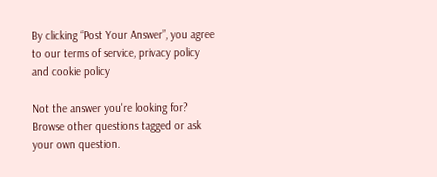By clicking “Post Your Answer”, you agree to our terms of service, privacy policy and cookie policy

Not the answer you're looking for? Browse other questions tagged or ask your own question.